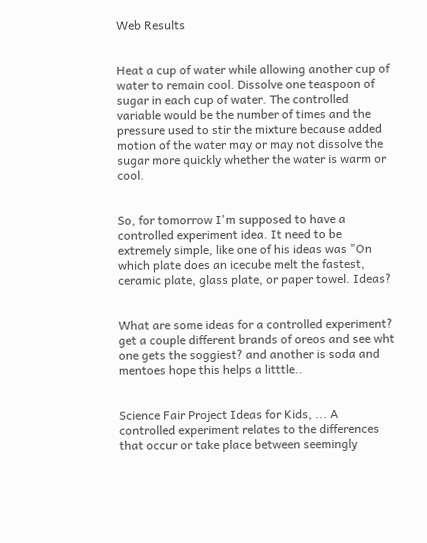Web Results


Heat a cup of water while allowing another cup of water to remain cool. Dissolve one teaspoon of sugar in each cup of water. The controlled variable would be the number of times and the pressure used to stir the mixture because added motion of the water may or may not dissolve the sugar more quickly whether the water is warm or cool.


So, for tomorrow I'm supposed to have a controlled experiment idea. It need to be extremely simple, like one of his ideas was "On which plate does an icecube melt the fastest, ceramic plate, glass plate, or paper towel. Ideas?


What are some ideas for a controlled experiment? get a couple different brands of oreos and see wht one gets the soggiest? and another is soda and mentoes hope this helps a litttle..


Science Fair Project Ideas for Kids, ... A controlled experiment relates to the differences that occur or take place between seemingly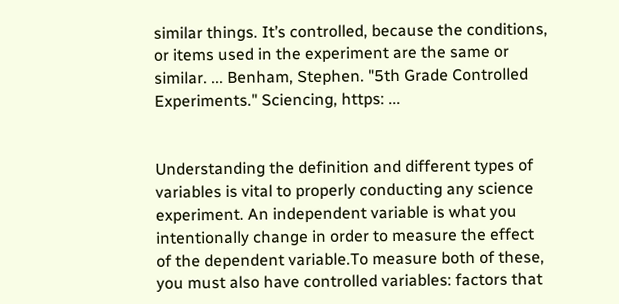similar things. It’s controlled, because the conditions, or items used in the experiment are the same or similar. ... Benham, Stephen. "5th Grade Controlled Experiments." Sciencing, https: ...


Understanding the definition and different types of variables is vital to properly conducting any science experiment. An independent variable is what you intentionally change in order to measure the effect of the dependent variable.To measure both of these, you must also have controlled variables: factors that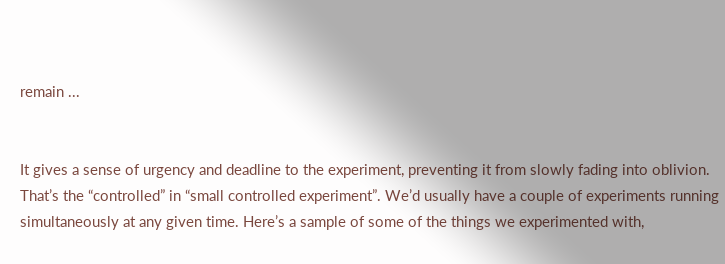remain ...


It gives a sense of urgency and deadline to the experiment, preventing it from slowly fading into oblivion. That’s the “controlled” in “small controlled experiment”. We’d usually have a couple of experiments running simultaneously at any given time. Here’s a sample of some of the things we experimented with,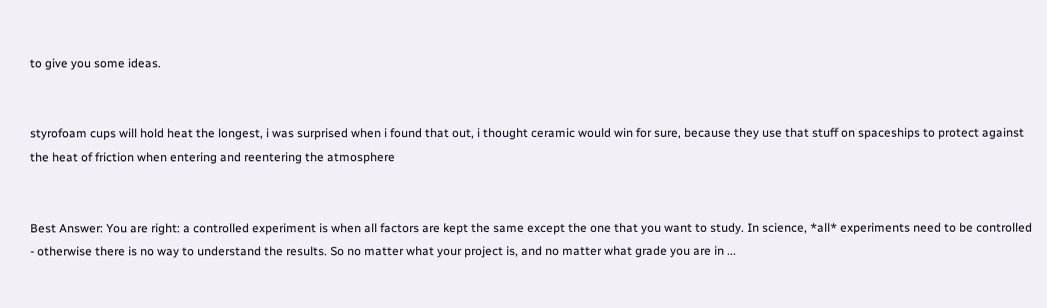to give you some ideas.


styrofoam cups will hold heat the longest, i was surprised when i found that out, i thought ceramic would win for sure, because they use that stuff on spaceships to protect against the heat of friction when entering and reentering the atmosphere


Best Answer: You are right: a controlled experiment is when all factors are kept the same except the one that you want to study. In science, *all* experiments need to be controlled - otherwise there is no way to understand the results. So no matter what your project is, and no matter what grade you are in ...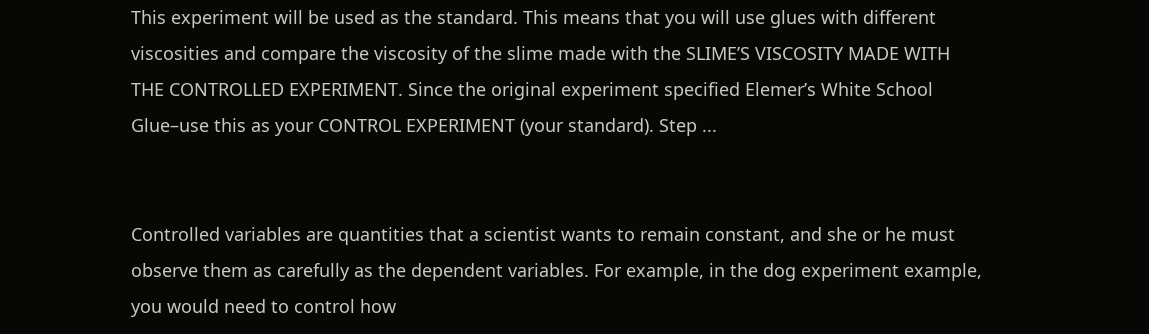This experiment will be used as the standard. This means that you will use glues with different viscosities and compare the viscosity of the slime made with the SLIME’S VISCOSITY MADE WITH THE CONTROLLED EXPERIMENT. Since the original experiment specified Elemer’s White School Glue–use this as your CONTROL EXPERIMENT (your standard). Step ...


Controlled variables are quantities that a scientist wants to remain constant, and she or he must observe them as carefully as the dependent variables. For example, in the dog experiment example, you would need to control how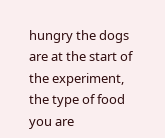hungry the dogs are at the start of the experiment, the type of food you are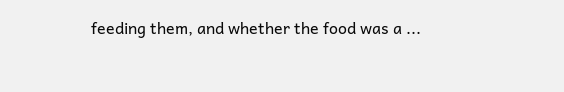feeding them, and whether the food was a ...